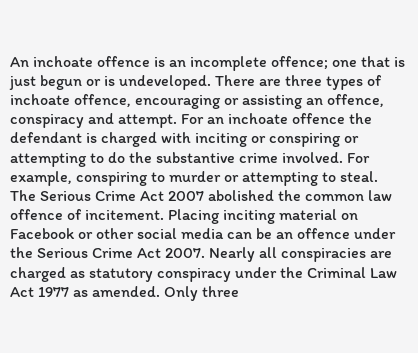An inchoate offence is an incomplete offence; one that is just begun or is undeveloped. There are three types of inchoate offence, encouraging or assisting an offence, conspiracy and attempt. For an inchoate offence the defendant is charged with inciting or conspiring or attempting to do the substantive crime involved. For example, conspiring to murder or attempting to steal. The Serious Crime Act 2007 abolished the common law offence of incitement. Placing inciting material on Facebook or other social media can be an offence under the Serious Crime Act 2007. Nearly all conspiracies are charged as statutory conspiracy under the Criminal Law Act 1977 as amended. Only three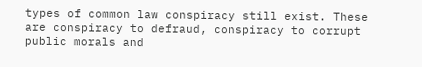types of common law conspiracy still exist. These are conspiracy to defraud, conspiracy to corrupt public morals and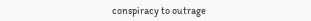conspiracy to outrage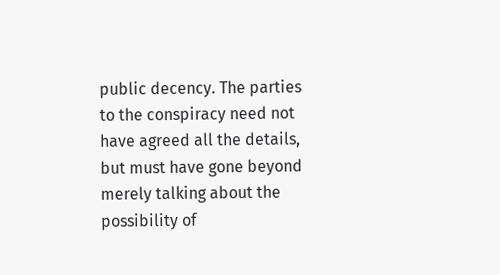public decency. The parties to the conspiracy need not have agreed all the details, but must have gone beyond merely talking about the possibility of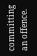committing an offence.